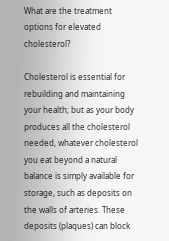What are the treatment options for elevated cholesterol?

Cholesterol is essential for rebuilding and maintaining your health; but as your body produces all the cholesterol needed, whatever cholesterol you eat beyond a natural balance is simply available for storage, such as deposits on the walls of arteries. These deposits (plaques) can block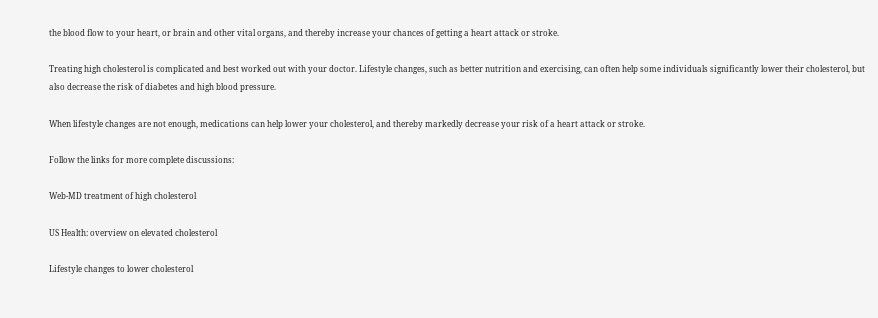the blood flow to your heart, or brain and other vital organs, and thereby increase your chances of getting a heart attack or stroke.

Treating high cholesterol is complicated and best worked out with your doctor. Lifestyle changes, such as better nutrition and exercising, can often help some individuals significantly lower their cholesterol, but also decrease the risk of diabetes and high blood pressure.

When lifestyle changes are not enough, medications can help lower your cholesterol, and thereby markedly decrease your risk of a heart attack or stroke.

Follow the links for more complete discussions:

Web-MD treatment of high cholesterol

US Health: overview on elevated cholesterol

Lifestyle changes to lower cholesterol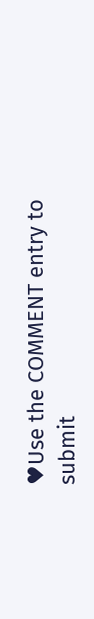♥Use the COMMENT entry to submit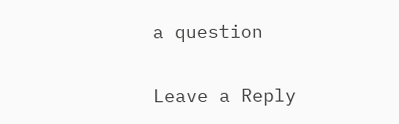a question


Leave a Reply